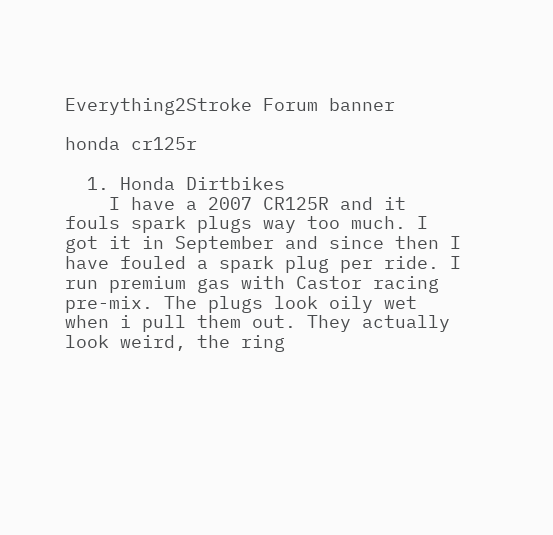Everything2Stroke Forum banner

honda cr125r

  1. Honda Dirtbikes
    I have a 2007 CR125R and it fouls spark plugs way too much. I got it in September and since then I have fouled a spark plug per ride. I run premium gas with Castor racing pre-mix. The plugs look oily wet when i pull them out. They actually look weird, the ring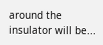around the insulator will be...